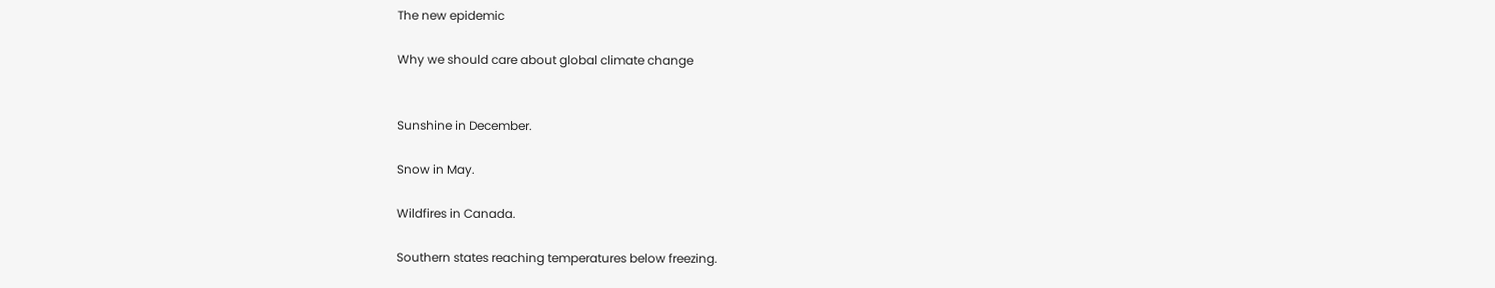The new epidemic

Why we should care about global climate change


Sunshine in December.

Snow in May.

Wildfires in Canada.

Southern states reaching temperatures below freezing.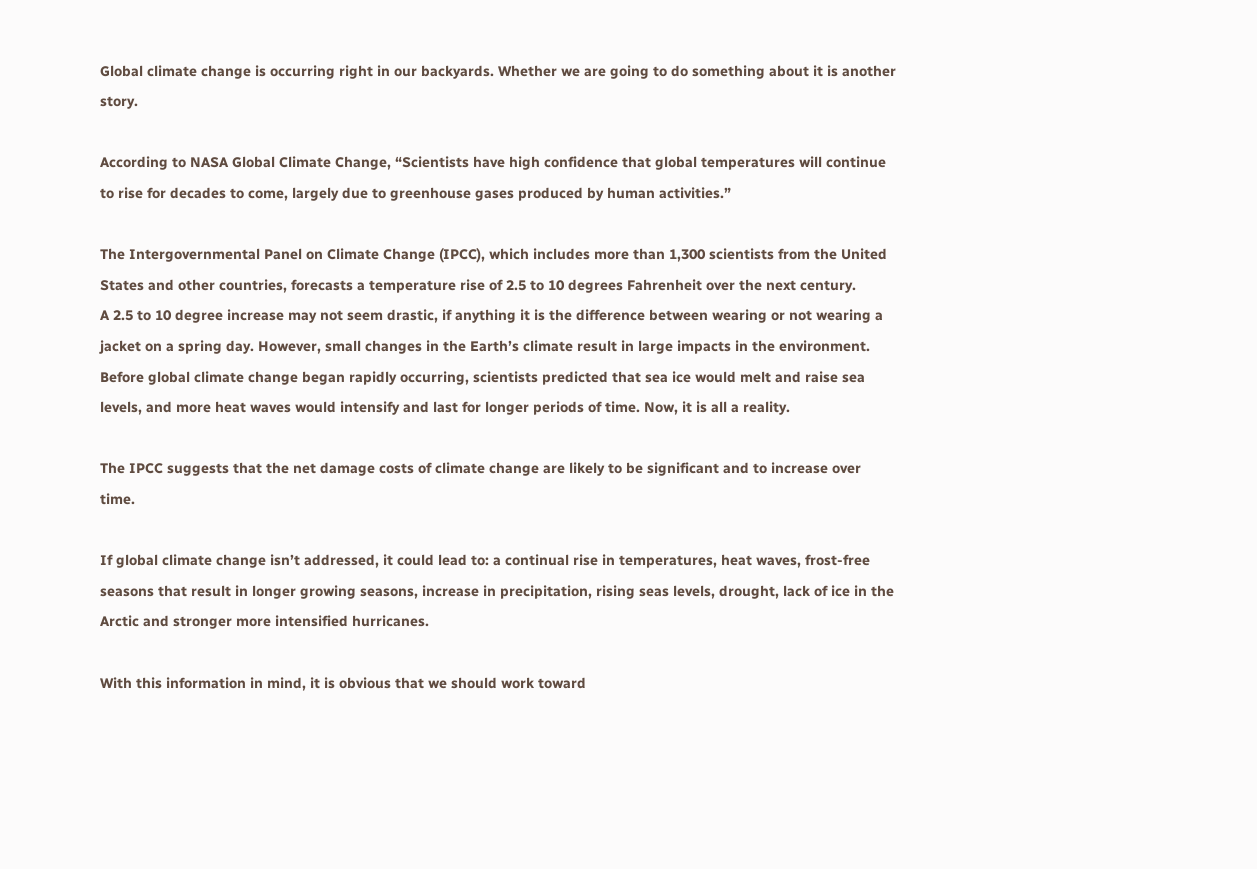Global climate change is occurring right in our backyards. Whether we are going to do something about it is another story.

According to NASA Global Climate Change, “Scientists have high confidence that global temperatures will continue to rise for decades to come, largely due to greenhouse gases produced by human activities.”

The Intergovernmental Panel on Climate Change (IPCC), which includes more than 1,300 scientists from the United States and other countries, forecasts a temperature rise of 2.5 to 10 degrees Fahrenheit over the next century.
A 2.5 to 10 degree increase may not seem drastic, if anything it is the difference between wearing or not wearing a jacket on a spring day. However, small changes in the Earth’s climate result in large impacts in the environment.
Before global climate change began rapidly occurring, scientists predicted that sea ice would melt and raise sea levels, and more heat waves would intensify and last for longer periods of time. Now, it is all a reality.

The IPCC suggests that the net damage costs of climate change are likely to be significant and to increase over time.

If global climate change isn’t addressed, it could lead to: a continual rise in temperatures, heat waves, frost-free seasons that result in longer growing seasons, increase in precipitation, rising seas levels, drought, lack of ice in the Arctic and stronger more intensified hurricanes.

With this information in mind, it is obvious that we should work toward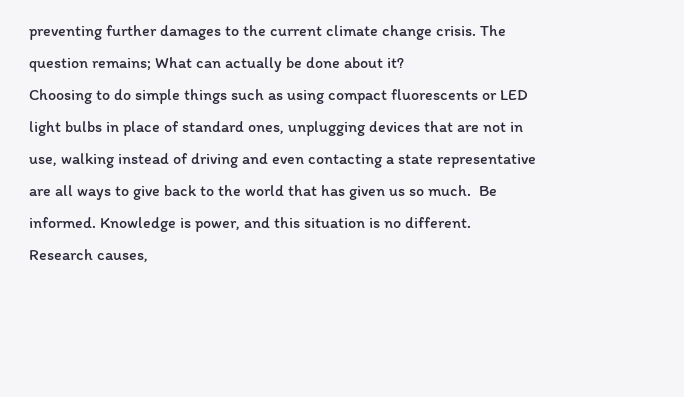preventing further damages to the current climate change crisis. The question remains; What can actually be done about it?
Choosing to do simple things such as using compact fluorescents or LED light bulbs in place of standard ones, unplugging devices that are not in use, walking instead of driving and even contacting a state representative are all ways to give back to the world that has given us so much.  Be informed. Knowledge is power, and this situation is no different. Research causes,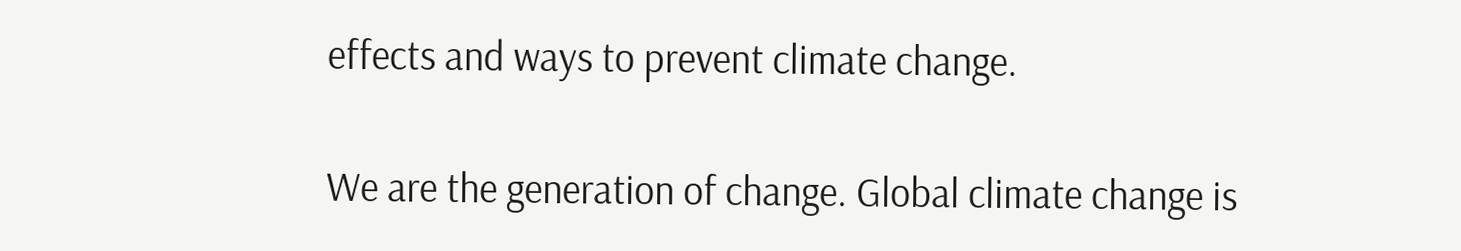effects and ways to prevent climate change.

We are the generation of change. Global climate change is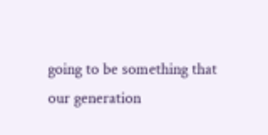going to be something that our generation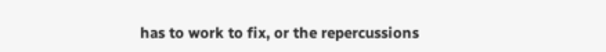has to work to fix, or the repercussions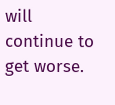will continue to get worse.